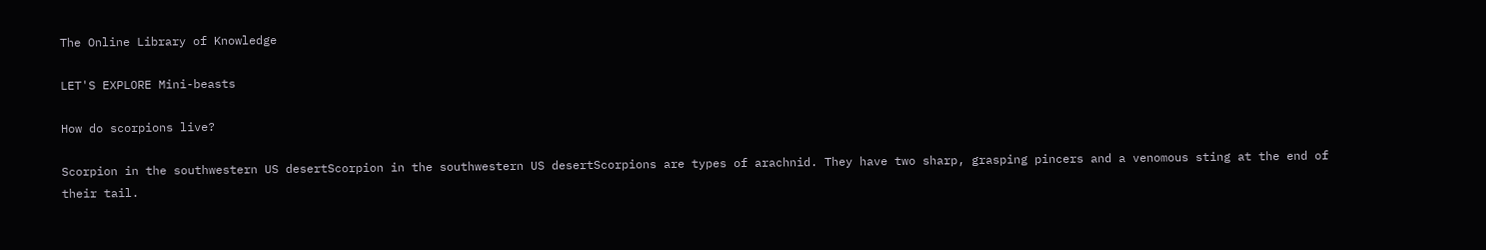The Online Library of Knowledge

LET'S EXPLORE Mini-beasts

How do scorpions live?

Scorpion in the southwestern US desertScorpion in the southwestern US desertScorpions are types of arachnid. They have two sharp, grasping pincers and a venomous sting at the end of their tail.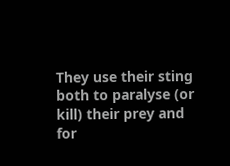They use their sting both to paralyse (or kill) their prey and for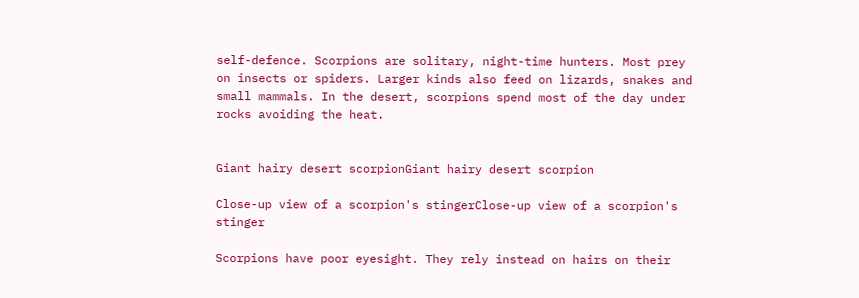self-defence. Scorpions are solitary, night-time hunters. Most prey on insects or spiders. Larger kinds also feed on lizards, snakes and small mammals. In the desert, scorpions spend most of the day under rocks avoiding the heat.


Giant hairy desert scorpionGiant hairy desert scorpion

Close-up view of a scorpion's stingerClose-up view of a scorpion's stinger

Scorpions have poor eyesight. They rely instead on hairs on their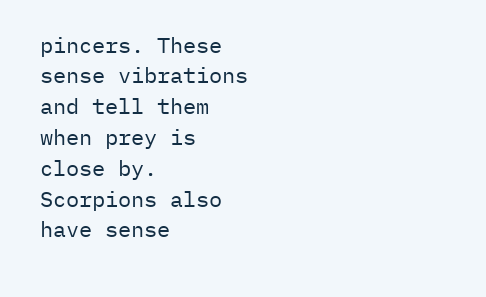pincers. These sense vibrations and tell them when prey is close by. Scorpions also have sense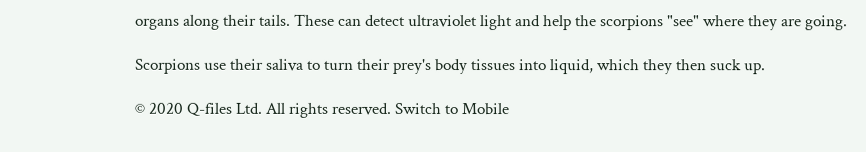organs along their tails. These can detect ultraviolet light and help the scorpions "see" where they are going.

Scorpions use their saliva to turn their prey's body tissues into liquid, which they then suck up.

© 2020 Q-files Ltd. All rights reserved. Switch to Mobile